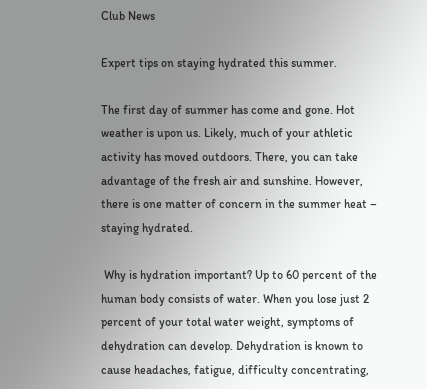Club News

Expert tips on staying hydrated this summer.

The first day of summer has come and gone. Hot weather is upon us. Likely, much of your athletic activity has moved outdoors. There, you can take advantage of the fresh air and sunshine. However, there is one matter of concern in the summer heat – staying hydrated.

 Why is hydration important? Up to 60 percent of the human body consists of water. When you lose just 2 percent of your total water weight, symptoms of dehydration can develop. Dehydration is known to cause headaches, fatigue, difficulty concentrating,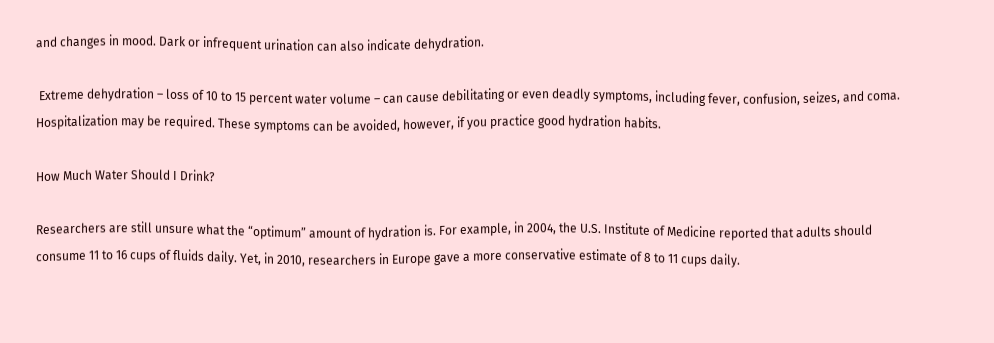and changes in mood. Dark or infrequent urination can also indicate dehydration.

 Extreme dehydration – loss of 10 to 15 percent water volume – can cause debilitating or even deadly symptoms, including fever, confusion, seizes, and coma. Hospitalization may be required. These symptoms can be avoided, however, if you practice good hydration habits.

How Much Water Should I Drink?

Researchers are still unsure what the “optimum” amount of hydration is. For example, in 2004, the U.S. Institute of Medicine reported that adults should consume 11 to 16 cups of fluids daily. Yet, in 2010, researchers in Europe gave a more conservative estimate of 8 to 11 cups daily.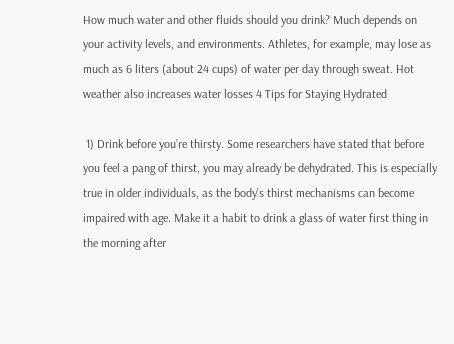How much water and other fluids should you drink? Much depends on your activity levels, and environments. Athletes, for example, may lose as much as 6 liters (about 24 cups) of water per day through sweat. Hot weather also increases water losses 4 Tips for Staying Hydrated

 1) Drink before you’re thirsty. Some researchers have stated that before you feel a pang of thirst, you may already be dehydrated. This is especially true in older individuals, as the body’s thirst mechanisms can become impaired with age. Make it a habit to drink a glass of water first thing in the morning after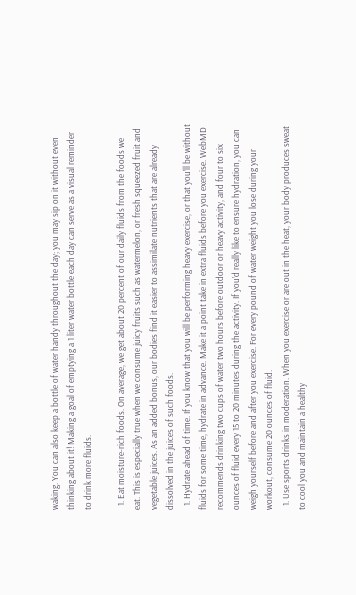waking. You can also keep a bottle of water handy throughout the day; you may sip on it without even thinking about it! Making a goal of emptying a 1 liter water bottle each day can serve as a visual reminder to drink more fluids.

  1. Eat moisture-rich foods. On average, we get about 20 percent of our daily fluids from the foods we eat. This is especially true when we consume juicy fruits such as watermelon, or fresh squeezed fruit and vegetable juices. As an added bonus, our bodies find it easier to assimilate nutrients that are already dissolved in the juices of such foods.
  1. Hydrate ahead of time. If you know that you will be performing heavy exercise, or that you’ll be without fluids for some time, hydrate in advance. Make it a point take in extra fluids before you exercise. WebMD recommends drinking two cups of water two hours before outdoor or heavy activity, and four to six ounces of fluid every 15 to 20 minutes during the activity. If you’d really like to ensure hydration, you can weigh yourself before and after you exercise. For every pound of water weight you lose during your workout, consume 20 ounces of fluid.
  1. Use sports drinks in moderation. When you exercise or are out in the heat, your body produces sweat to cool you and maintain a healthy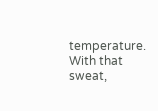temperature. With that sweat,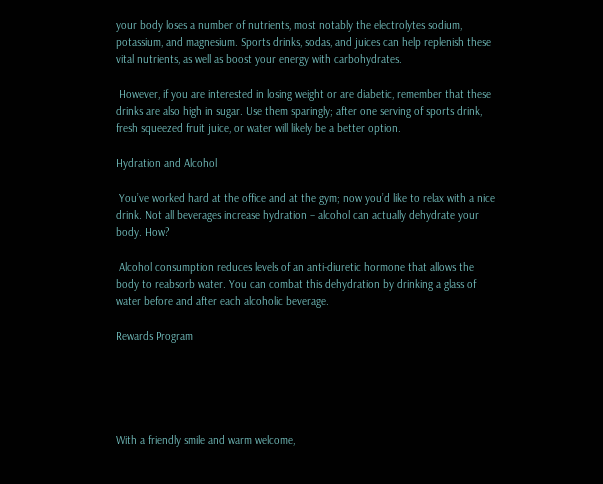your body loses a number of nutrients, most notably the electrolytes sodium, potassium, and magnesium. Sports drinks, sodas, and juices can help replenish these vital nutrients, as well as boost your energy with carbohydrates.

 However, if you are interested in losing weight or are diabetic, remember that these drinks are also high in sugar. Use them sparingly; after one serving of sports drink, fresh squeezed fruit juice, or water will likely be a better option.

Hydration and Alcohol

 You’ve worked hard at the office and at the gym; now you’d like to relax with a nice drink. Not all beverages increase hydration – alcohol can actually dehydrate your body. How?

 Alcohol consumption reduces levels of an anti-diuretic hormone that allows the body to reabsorb water. You can combat this dehydration by drinking a glass of water before and after each alcoholic beverage.

Rewards Program





With a friendly smile and warm welcome,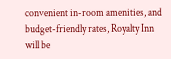convenient in-room amenities, and budget-friendly rates, Royalty Inn will be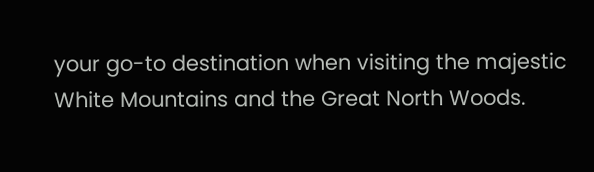your go-to destination when visiting the majestic White Mountains and the Great North Woods.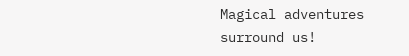Magical adventures surround us!